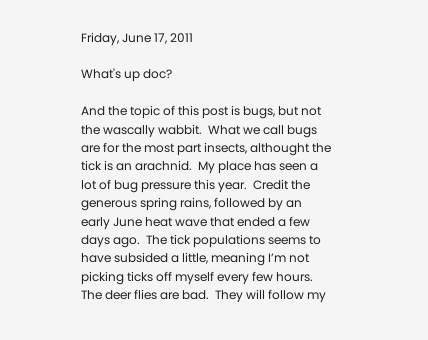Friday, June 17, 2011

What's up doc?

And the topic of this post is bugs, but not the wascally wabbit.  What we call bugs are for the most part insects, althought the tick is an arachnid.  My place has seen a lot of bug pressure this year.  Credit the generous spring rains, followed by an early June heat wave that ended a few days ago.  The tick populations seems to have subsided a little, meaning I’m not picking ticks off myself every few hours.  The deer flies are bad.  They will follow my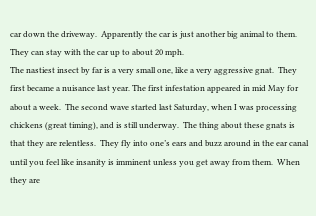car down the driveway.  Apparently the car is just another big animal to them.   They can stay with the car up to about 20 mph.
The nastiest insect by far is a very small one, like a very aggressive gnat.  They first became a nuisance last year. The first infestation appeared in mid May for about a week.  The second wave started last Saturday, when I was processing chickens (great timing), and is still underway.  The thing about these gnats is that they are relentless.  They fly into one’s ears and buzz around in the ear canal until you feel like insanity is imminent unless you get away from them.  When they are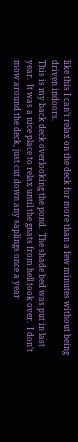like this I can’t relax on the deck for more than a few minutes without being driven indoors.
This is my back deck overlooking the pond.  The shade bed was put in last year.  It was a nice place to relax until the gnats from hell took over.  I don’t mow around the deck, just cut down any saplings once a year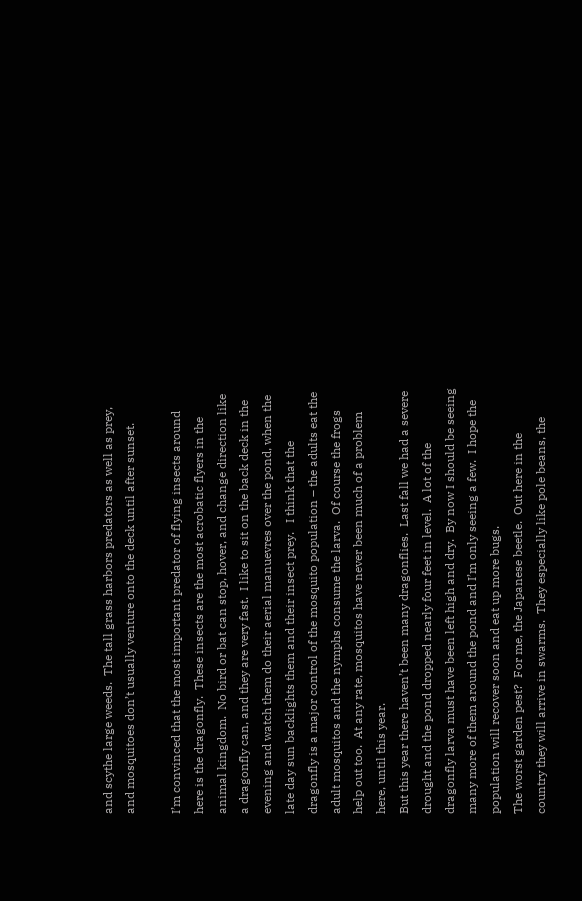and scythe large weeds.  The tall grass harbors predators as well as prey, and mosquitoes don’t usually venture onto the deck until after sunset.

I’m convinced that the most important predator of flying insects around here is the dragonfly.  These insects are the most acrobatic flyers in the animal kingdom.  No bird or bat can stop, hover, and change direction like a dragonfly can, and they are very fast.  I like to sit on the back deck in the evening and watch them do their aerial manuevres over the pond, when the late day sun backlights them and their insect prey.   I think that the dragonfly is a major control of the mosquito population – the adults eat the adult mosquitos and the nymphs consume the larva.  Of course the frogs help out too.  At any rate, mosquitos have never been much of a problem here, until this year.
But this year there haven’t been many dragonflies.  Last fall we had a severe drought and the pond dropped nearly four feet in level.  A lot of the dragonfly larva must have been left high and dry.  By now I should be seeing many more of them around the pond and I’m only seeing a few.  I hope the population will recover soon and eat up more bugs.
The worst garden pest?  For me, the Japanese beetle.  Out here in the country they will arrive in swarms.  They especially like pole beans, the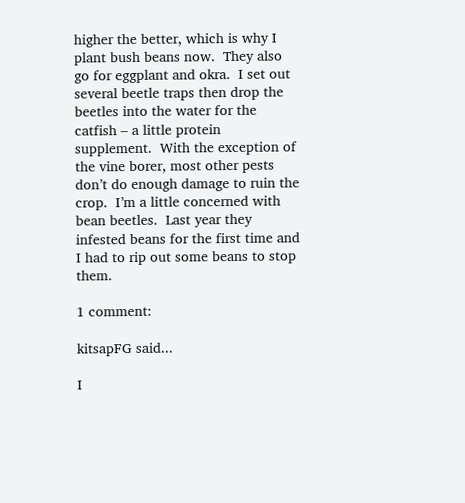higher the better, which is why I plant bush beans now.  They also go for eggplant and okra.  I set out several beetle traps then drop the beetles into the water for the catfish – a little protein supplement.  With the exception of the vine borer, most other pests don’t do enough damage to ruin the crop.  I’m a little concerned with bean beetles.  Last year they infested beans for the first time and I had to rip out some beans to stop them.

1 comment:

kitsapFG said...

I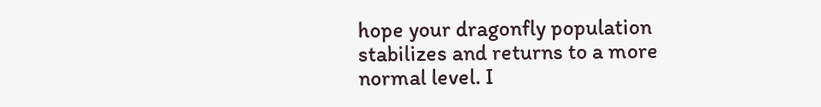hope your dragonfly population stabilizes and returns to a more normal level. I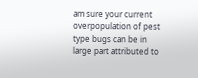am sure your current overpopulation of pest type bugs can be in large part attributed to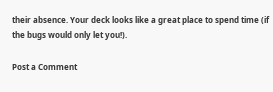their absence. Your deck looks like a great place to spend time (if the bugs would only let you!).

Post a Comment